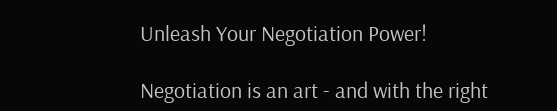Unleash Your Negotiation Power!

Negotiation is an art - and with the right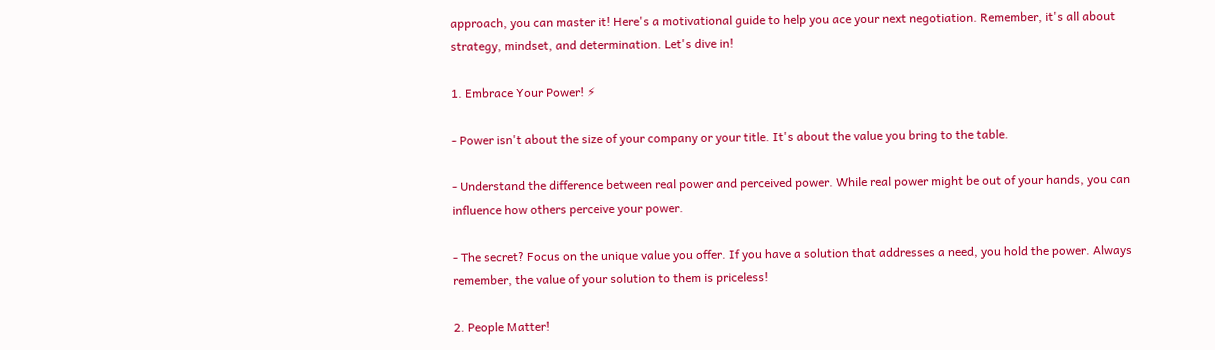approach, you can master it! Here's a motivational guide to help you ace your next negotiation. Remember, it's all about strategy, mindset, and determination. Let's dive in!

1. Embrace Your Power! ⚡

- Power isn't about the size of your company or your title. It's about the value you bring to the table.

- Understand the difference between real power and perceived power. While real power might be out of your hands, you can influence how others perceive your power.

- The secret? Focus on the unique value you offer. If you have a solution that addresses a need, you hold the power. Always remember, the value of your solution to them is priceless!

2. People Matter!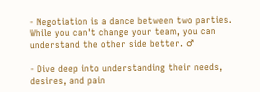- Negotiation is a dance between two parties. While you can't change your team, you can understand the other side better. ♂

- Dive deep into understanding their needs, desires, and pain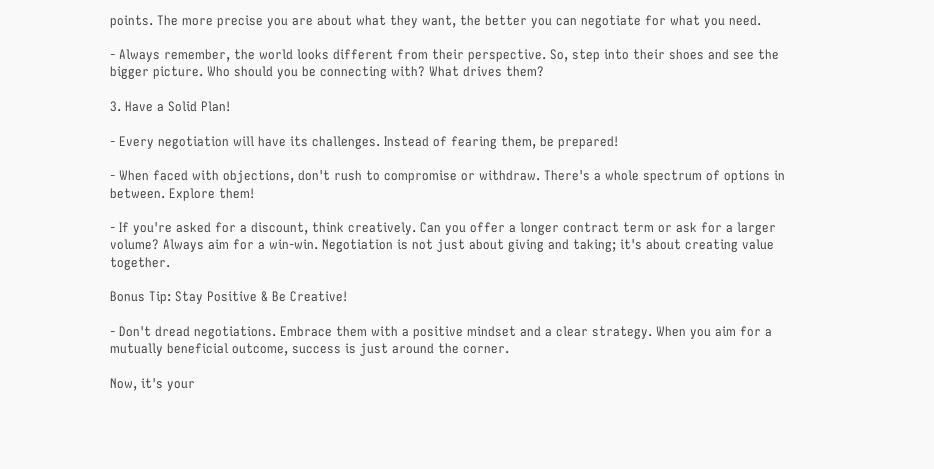points. The more precise you are about what they want, the better you can negotiate for what you need.

- Always remember, the world looks different from their perspective. So, step into their shoes and see the bigger picture. Who should you be connecting with? What drives them?

3. Have a Solid Plan!

- Every negotiation will have its challenges. Instead of fearing them, be prepared!

- When faced with objections, don't rush to compromise or withdraw. There's a whole spectrum of options in between. Explore them!

- If you're asked for a discount, think creatively. Can you offer a longer contract term or ask for a larger volume? Always aim for a win-win. Negotiation is not just about giving and taking; it's about creating value together.

Bonus Tip: Stay Positive & Be Creative!

- Don't dread negotiations. Embrace them with a positive mindset and a clear strategy. When you aim for a mutually beneficial outcome, success is just around the corner.

Now, it's your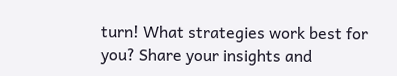turn! What strategies work best for you? Share your insights and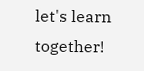let's learn together!